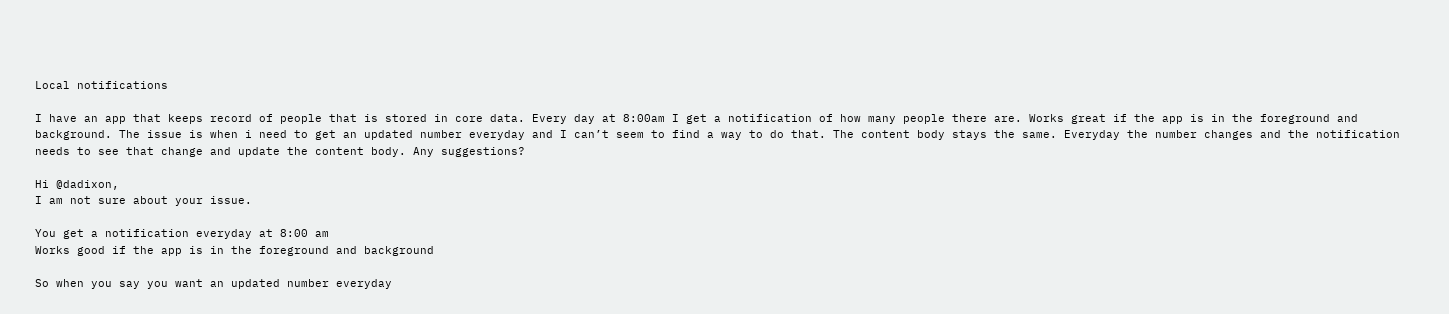Local notifications

I have an app that keeps record of people that is stored in core data. Every day at 8:00am I get a notification of how many people there are. Works great if the app is in the foreground and background. The issue is when i need to get an updated number everyday and I can’t seem to find a way to do that. The content body stays the same. Everyday the number changes and the notification needs to see that change and update the content body. Any suggestions?

Hi @dadixon,
I am not sure about your issue.

You get a notification everyday at 8:00 am
Works good if the app is in the foreground and background

So when you say you want an updated number everyday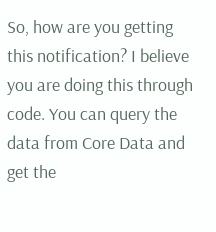So, how are you getting this notification? I believe you are doing this through code. You can query the data from Core Data and get the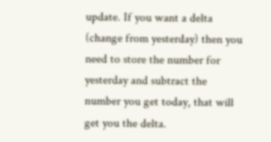update. If you want a delta (change from yesterday) then you need to store the number for yesterday and subtract the number you get today, that will get you the delta.